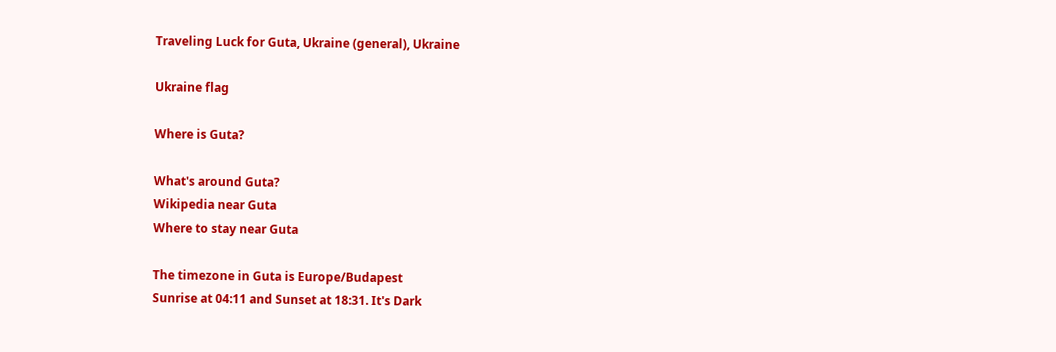Traveling Luck for Guta, Ukraine (general), Ukraine

Ukraine flag

Where is Guta?

What's around Guta?
Wikipedia near Guta
Where to stay near Guta

The timezone in Guta is Europe/Budapest
Sunrise at 04:11 and Sunset at 18:31. It's Dark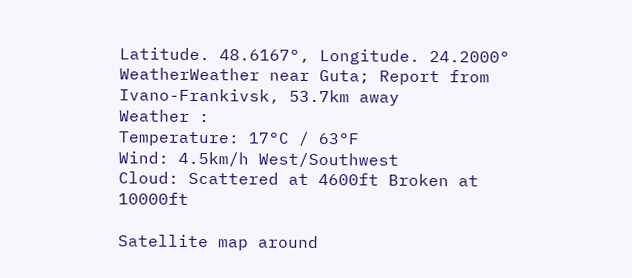Latitude. 48.6167°, Longitude. 24.2000°
WeatherWeather near Guta; Report from Ivano-Frankivsk, 53.7km away
Weather :
Temperature: 17°C / 63°F
Wind: 4.5km/h West/Southwest
Cloud: Scattered at 4600ft Broken at 10000ft

Satellite map around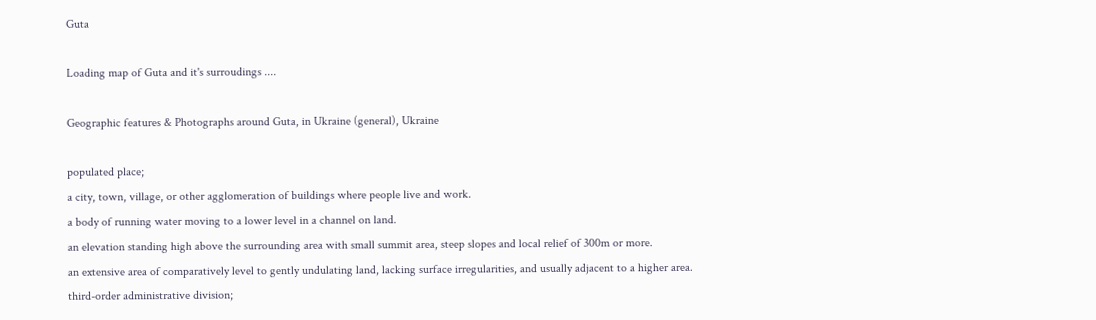Guta

Loading map of Guta and it's surroudings ....

Geographic features & Photographs around Guta, in Ukraine (general), Ukraine

populated place;
a city, town, village, or other agglomeration of buildings where people live and work.
a body of running water moving to a lower level in a channel on land.
an elevation standing high above the surrounding area with small summit area, steep slopes and local relief of 300m or more.
an extensive area of comparatively level to gently undulating land, lacking surface irregularities, and usually adjacent to a higher area.
third-order administrative division;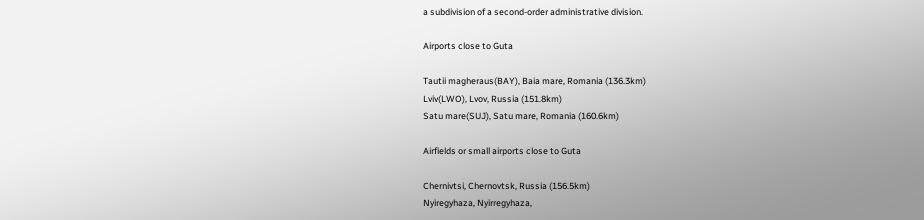a subdivision of a second-order administrative division.

Airports close to Guta

Tautii magheraus(BAY), Baia mare, Romania (136.3km)
Lviv(LWO), Lvov, Russia (151.8km)
Satu mare(SUJ), Satu mare, Romania (160.6km)

Airfields or small airports close to Guta

Chernivtsi, Chernovtsk, Russia (156.5km)
Nyiregyhaza, Nyirregyhaza,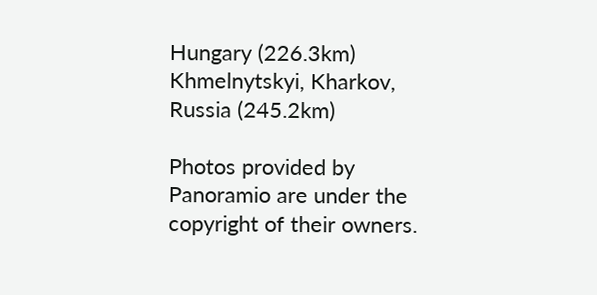Hungary (226.3km)
Khmelnytskyi, Kharkov, Russia (245.2km)

Photos provided by Panoramio are under the copyright of their owners.